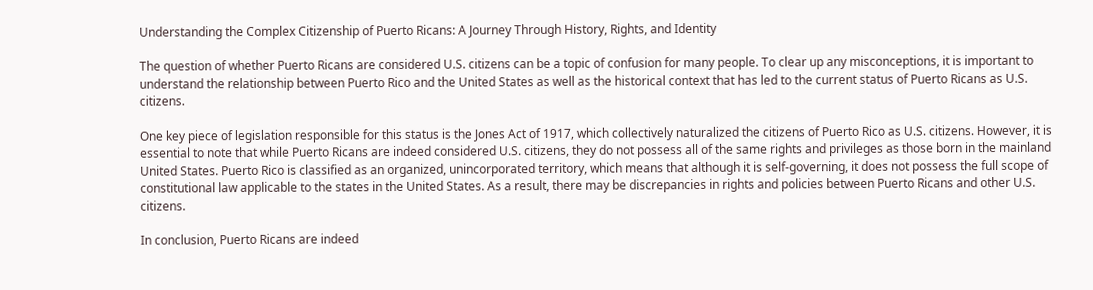Understanding the Complex Citizenship of Puerto Ricans: A Journey Through History, Rights, and Identity

The question of whether Puerto Ricans are considered U.S. citizens can be a topic of confusion for many people. To clear up any misconceptions, it is important to understand the relationship between Puerto Rico and the United States as well as the historical context that has led to the current status of Puerto Ricans as U.S. citizens.

One key piece of legislation responsible for this status is the Jones Act of 1917, which collectively naturalized the citizens of Puerto Rico as U.S. citizens. However, it is essential to note that while Puerto Ricans are indeed considered U.S. citizens, they do not possess all of the same rights and privileges as those born in the mainland United States. Puerto Rico is classified as an organized, unincorporated territory, which means that although it is self-governing, it does not possess the full scope of constitutional law applicable to the states in the United States. As a result, there may be discrepancies in rights and policies between Puerto Ricans and other U.S. citizens.

In conclusion, Puerto Ricans are indeed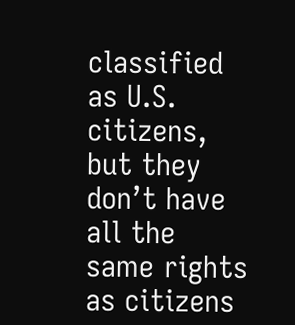classified as U.S. citizens, but they don’t have all the same rights as citizens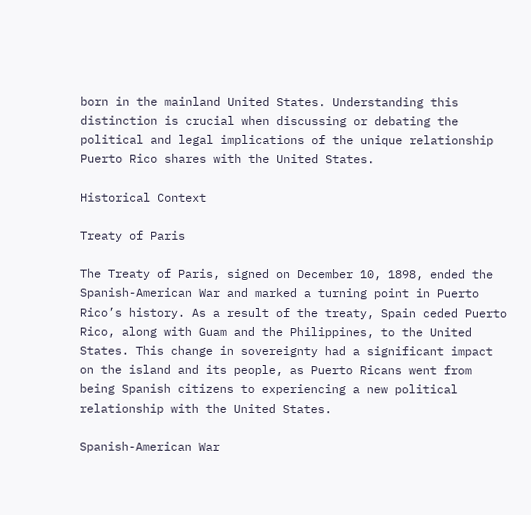born in the mainland United States. Understanding this distinction is crucial when discussing or debating the political and legal implications of the unique relationship Puerto Rico shares with the United States.

Historical Context

Treaty of Paris

The Treaty of Paris, signed on December 10, 1898, ended the Spanish-American War and marked a turning point in Puerto Rico’s history. As a result of the treaty, Spain ceded Puerto Rico, along with Guam and the Philippines, to the United States. This change in sovereignty had a significant impact on the island and its people, as Puerto Ricans went from being Spanish citizens to experiencing a new political relationship with the United States.

Spanish-American War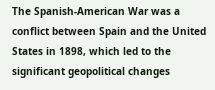The Spanish-American War was a conflict between Spain and the United States in 1898, which led to the significant geopolitical changes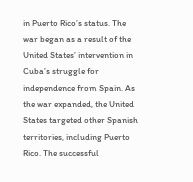in Puerto Rico’s status. The war began as a result of the United States’ intervention in Cuba’s struggle for independence from Spain. As the war expanded, the United States targeted other Spanish territories, including Puerto Rico. The successful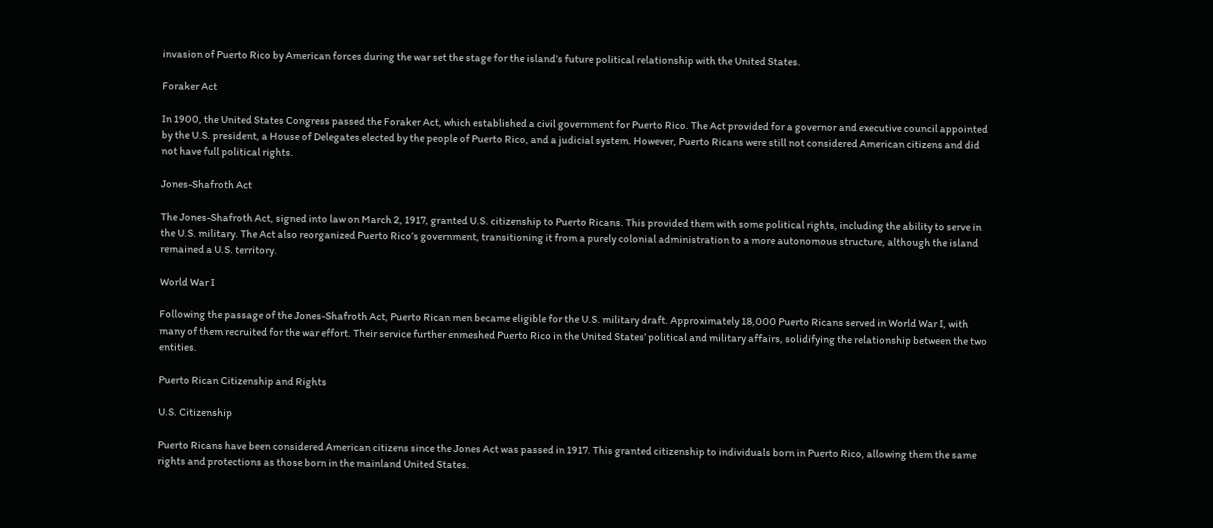invasion of Puerto Rico by American forces during the war set the stage for the island’s future political relationship with the United States.

Foraker Act

In 1900, the United States Congress passed the Foraker Act, which established a civil government for Puerto Rico. The Act provided for a governor and executive council appointed by the U.S. president, a House of Delegates elected by the people of Puerto Rico, and a judicial system. However, Puerto Ricans were still not considered American citizens and did not have full political rights.

Jones-Shafroth Act

The Jones-Shafroth Act, signed into law on March 2, 1917, granted U.S. citizenship to Puerto Ricans. This provided them with some political rights, including the ability to serve in the U.S. military. The Act also reorganized Puerto Rico’s government, transitioning it from a purely colonial administration to a more autonomous structure, although the island remained a U.S. territory.

World War I

Following the passage of the Jones-Shafroth Act, Puerto Rican men became eligible for the U.S. military draft. Approximately 18,000 Puerto Ricans served in World War I, with many of them recruited for the war effort. Their service further enmeshed Puerto Rico in the United States’ political and military affairs, solidifying the relationship between the two entities.

Puerto Rican Citizenship and Rights

U.S. Citizenship

Puerto Ricans have been considered American citizens since the Jones Act was passed in 1917. This granted citizenship to individuals born in Puerto Rico, allowing them the same rights and protections as those born in the mainland United States.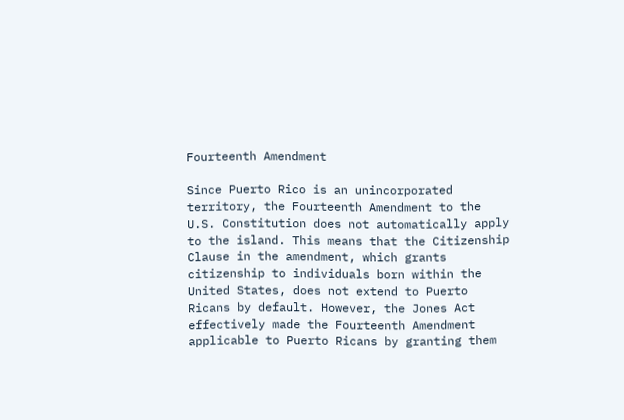Fourteenth Amendment

Since Puerto Rico is an unincorporated territory, the Fourteenth Amendment to the U.S. Constitution does not automatically apply to the island. This means that the Citizenship Clause in the amendment, which grants citizenship to individuals born within the United States, does not extend to Puerto Ricans by default. However, the Jones Act effectively made the Fourteenth Amendment applicable to Puerto Ricans by granting them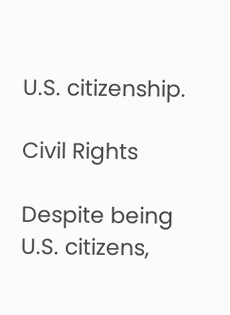U.S. citizenship.

Civil Rights

Despite being U.S. citizens,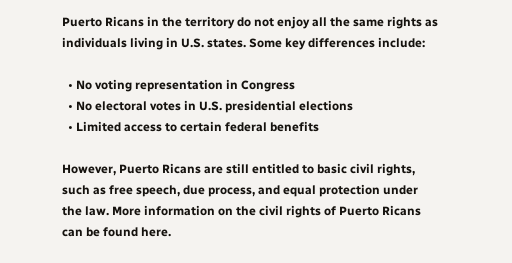Puerto Ricans in the territory do not enjoy all the same rights as individuals living in U.S. states. Some key differences include:

  • No voting representation in Congress
  • No electoral votes in U.S. presidential elections
  • Limited access to certain federal benefits

However, Puerto Ricans are still entitled to basic civil rights, such as free speech, due process, and equal protection under the law. More information on the civil rights of Puerto Ricans can be found here.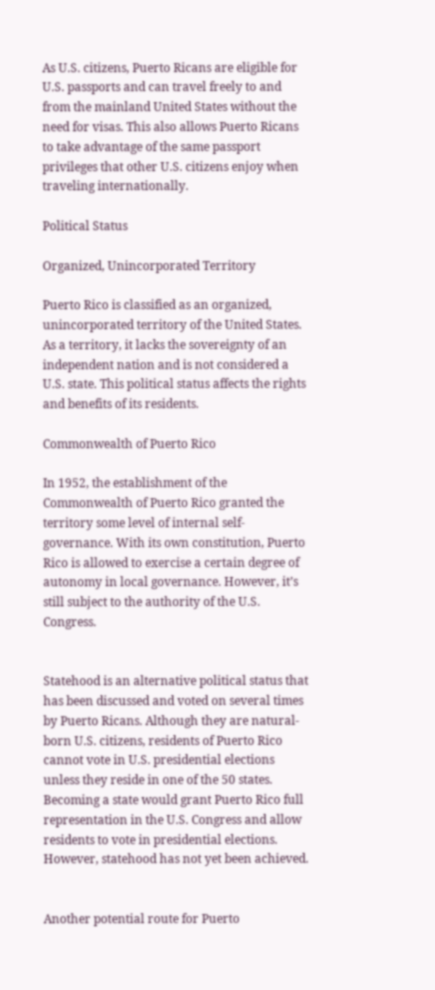As U.S. citizens, Puerto Ricans are eligible for U.S. passports and can travel freely to and from the mainland United States without the need for visas. This also allows Puerto Ricans to take advantage of the same passport privileges that other U.S. citizens enjoy when traveling internationally.

Political Status

Organized, Unincorporated Territory

Puerto Rico is classified as an organized, unincorporated territory of the United States. As a territory, it lacks the sovereignty of an independent nation and is not considered a U.S. state. This political status affects the rights and benefits of its residents.

Commonwealth of Puerto Rico

In 1952, the establishment of the Commonwealth of Puerto Rico granted the territory some level of internal self-governance. With its own constitution, Puerto Rico is allowed to exercise a certain degree of autonomy in local governance. However, it’s still subject to the authority of the U.S. Congress.


Statehood is an alternative political status that has been discussed and voted on several times by Puerto Ricans. Although they are natural-born U.S. citizens, residents of Puerto Rico cannot vote in U.S. presidential elections unless they reside in one of the 50 states. Becoming a state would grant Puerto Rico full representation in the U.S. Congress and allow residents to vote in presidential elections. However, statehood has not yet been achieved.


Another potential route for Puerto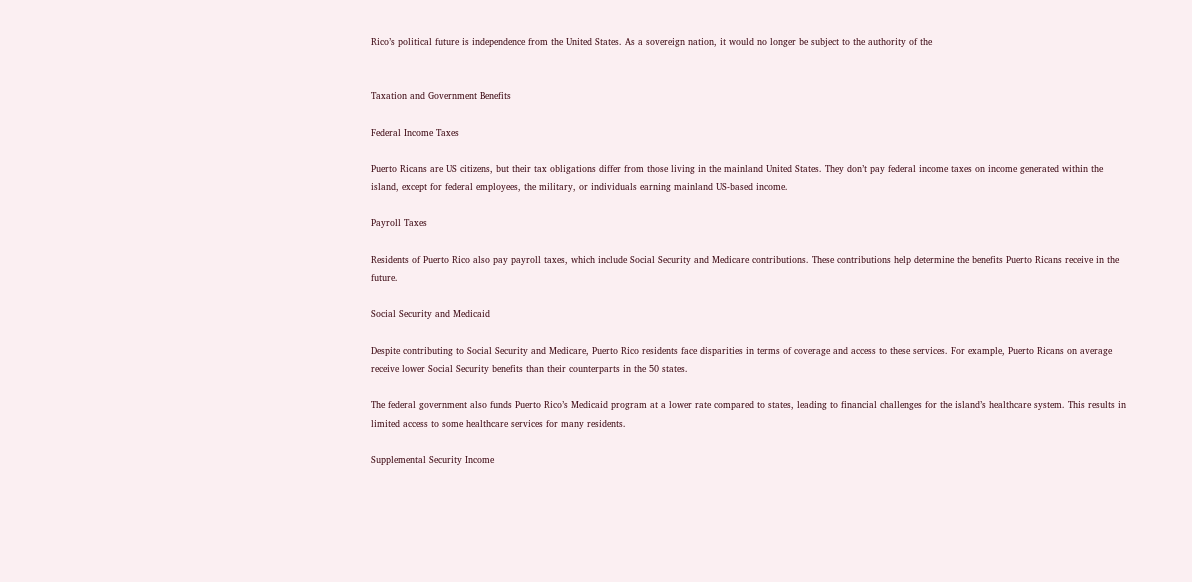Rico’s political future is independence from the United States. As a sovereign nation, it would no longer be subject to the authority of the


Taxation and Government Benefits

Federal Income Taxes

Puerto Ricans are US citizens, but their tax obligations differ from those living in the mainland United States. They don’t pay federal income taxes on income generated within the island, except for federal employees, the military, or individuals earning mainland US-based income.

Payroll Taxes

Residents of Puerto Rico also pay payroll taxes, which include Social Security and Medicare contributions. These contributions help determine the benefits Puerto Ricans receive in the future.

Social Security and Medicaid

Despite contributing to Social Security and Medicare, Puerto Rico residents face disparities in terms of coverage and access to these services. For example, Puerto Ricans on average receive lower Social Security benefits than their counterparts in the 50 states.

The federal government also funds Puerto Rico’s Medicaid program at a lower rate compared to states, leading to financial challenges for the island’s healthcare system. This results in limited access to some healthcare services for many residents.

Supplemental Security Income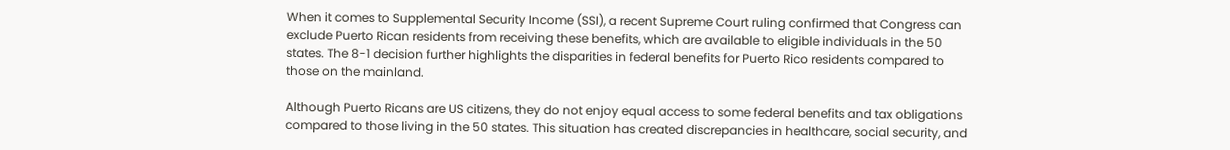When it comes to Supplemental Security Income (SSI), a recent Supreme Court ruling confirmed that Congress can exclude Puerto Rican residents from receiving these benefits, which are available to eligible individuals in the 50 states. The 8-1 decision further highlights the disparities in federal benefits for Puerto Rico residents compared to those on the mainland.

Although Puerto Ricans are US citizens, they do not enjoy equal access to some federal benefits and tax obligations compared to those living in the 50 states. This situation has created discrepancies in healthcare, social security, and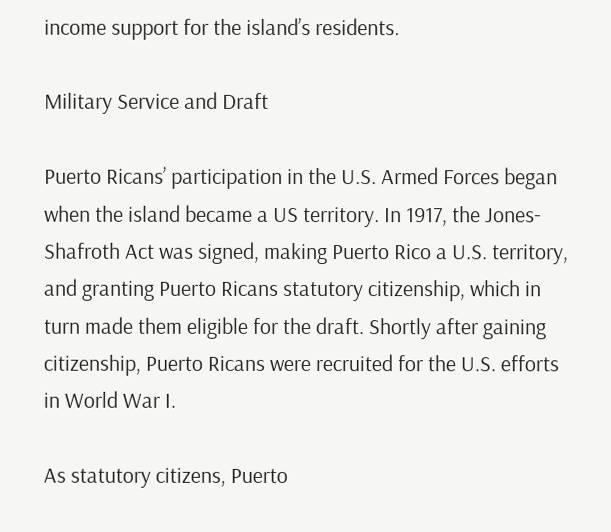income support for the island’s residents.

Military Service and Draft

Puerto Ricans’ participation in the U.S. Armed Forces began when the island became a US territory. In 1917, the Jones-Shafroth Act was signed, making Puerto Rico a U.S. territory, and granting Puerto Ricans statutory citizenship, which in turn made them eligible for the draft. Shortly after gaining citizenship, Puerto Ricans were recruited for the U.S. efforts in World War I.

As statutory citizens, Puerto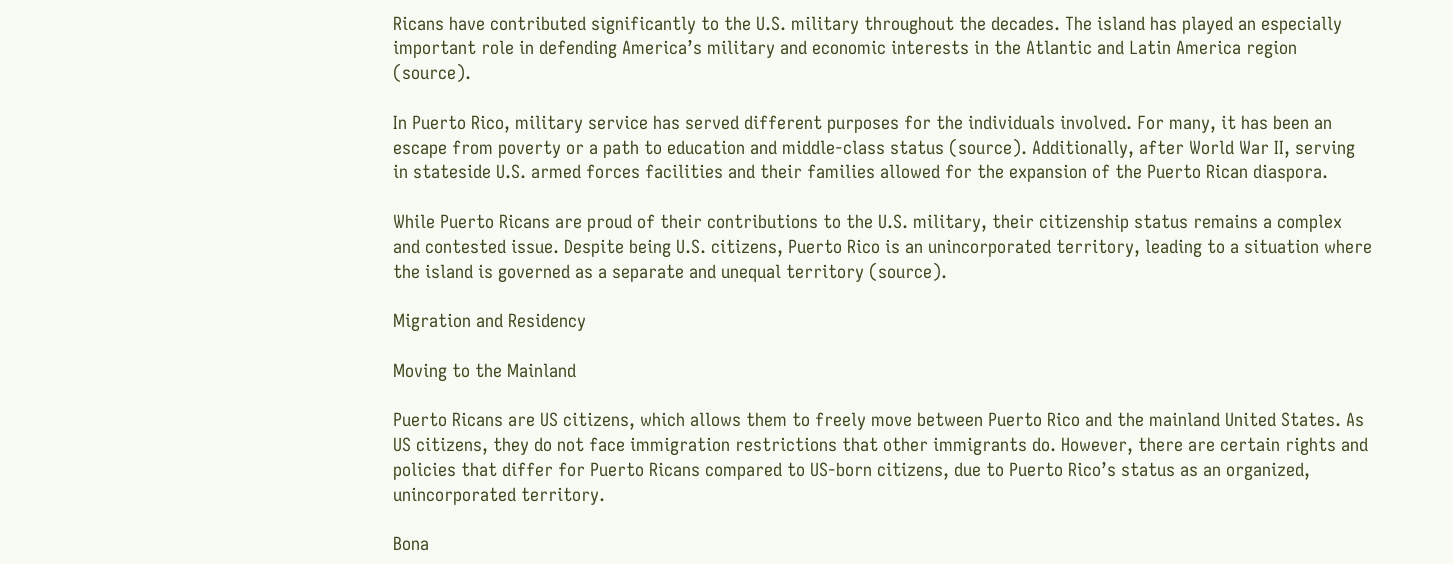Ricans have contributed significantly to the U.S. military throughout the decades. The island has played an especially important role in defending America’s military and economic interests in the Atlantic and Latin America region (source).

In Puerto Rico, military service has served different purposes for the individuals involved. For many, it has been an escape from poverty or a path to education and middle-class status (source). Additionally, after World War II, serving in stateside U.S. armed forces facilities and their families allowed for the expansion of the Puerto Rican diaspora.

While Puerto Ricans are proud of their contributions to the U.S. military, their citizenship status remains a complex and contested issue. Despite being U.S. citizens, Puerto Rico is an unincorporated territory, leading to a situation where the island is governed as a separate and unequal territory (source).

Migration and Residency

Moving to the Mainland

Puerto Ricans are US citizens, which allows them to freely move between Puerto Rico and the mainland United States. As US citizens, they do not face immigration restrictions that other immigrants do. However, there are certain rights and policies that differ for Puerto Ricans compared to US-born citizens, due to Puerto Rico’s status as an organized, unincorporated territory.

Bona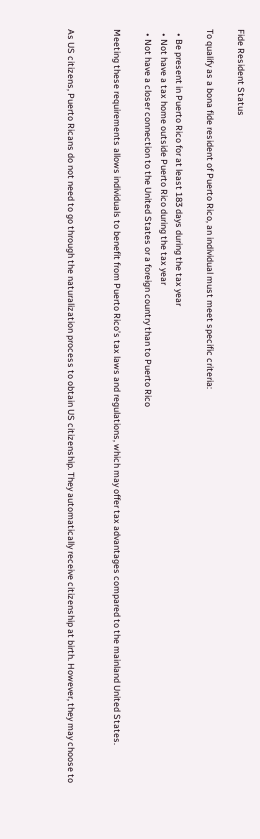Fide Resident Status

To qualify as a bona fide resident of Puerto Rico, an individual must meet specific criteria:

  • Be present in Puerto Rico for at least 183 days during the tax year
  • Not have a tax home outside Puerto Rico during the tax year
  • Not have a closer connection to the United States or a foreign country than to Puerto Rico

Meeting these requirements allows individuals to benefit from Puerto Rico’s tax laws and regulations, which may offer tax advantages compared to the mainland United States.


As US citizens, Puerto Ricans do not need to go through the naturalization process to obtain US citizenship. They automatically receive citizenship at birth. However, they may choose to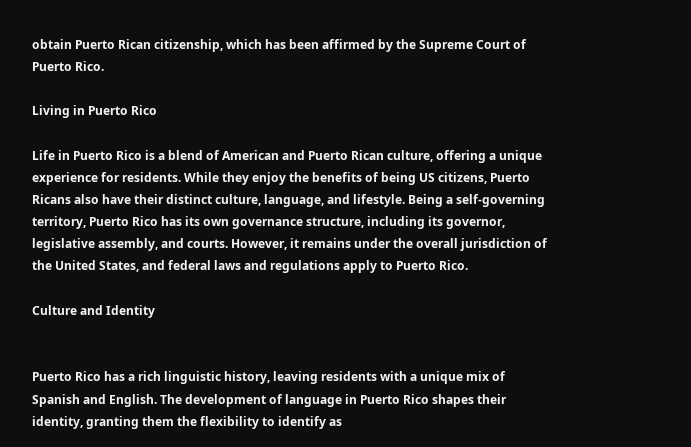obtain Puerto Rican citizenship, which has been affirmed by the Supreme Court of Puerto Rico.

Living in Puerto Rico

Life in Puerto Rico is a blend of American and Puerto Rican culture, offering a unique experience for residents. While they enjoy the benefits of being US citizens, Puerto Ricans also have their distinct culture, language, and lifestyle. Being a self-governing territory, Puerto Rico has its own governance structure, including its governor, legislative assembly, and courts. However, it remains under the overall jurisdiction of the United States, and federal laws and regulations apply to Puerto Rico.

Culture and Identity


Puerto Rico has a rich linguistic history, leaving residents with a unique mix of Spanish and English. The development of language in Puerto Rico shapes their identity, granting them the flexibility to identify as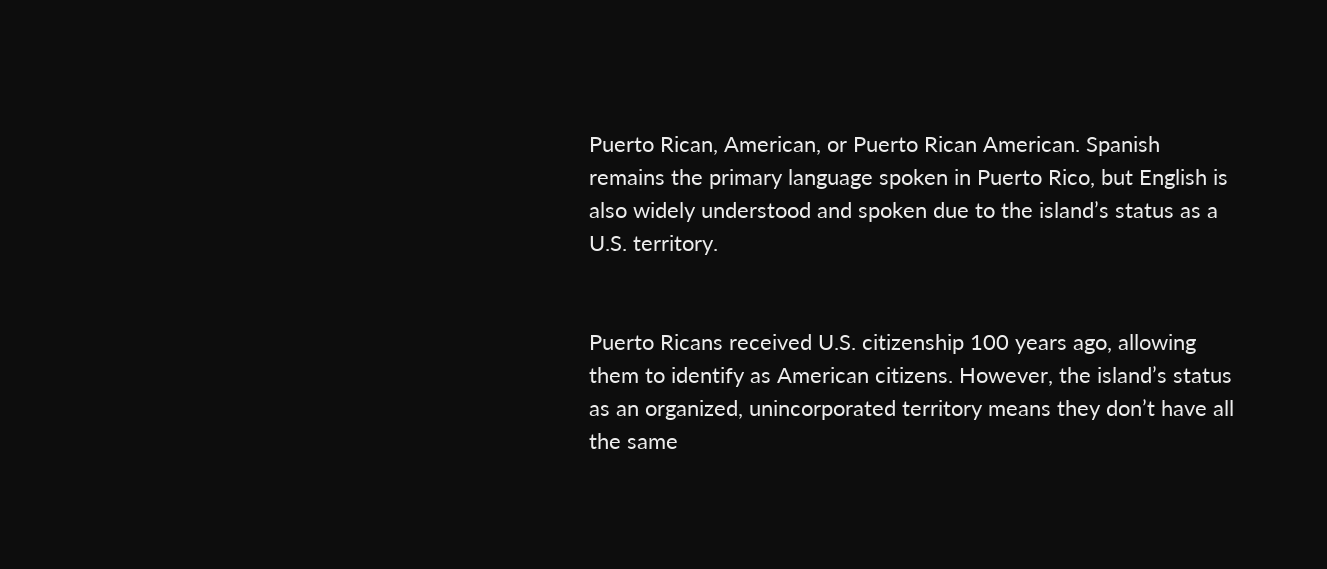Puerto Rican, American, or Puerto Rican American. Spanish remains the primary language spoken in Puerto Rico, but English is also widely understood and spoken due to the island’s status as a U.S. territory.


Puerto Ricans received U.S. citizenship 100 years ago, allowing them to identify as American citizens. However, the island’s status as an organized, unincorporated territory means they don’t have all the same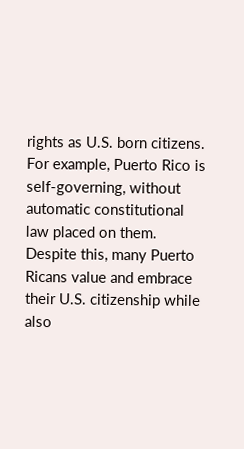rights as U.S. born citizens. For example, Puerto Rico is self-governing, without automatic constitutional law placed on them. Despite this, many Puerto Ricans value and embrace their U.S. citizenship while also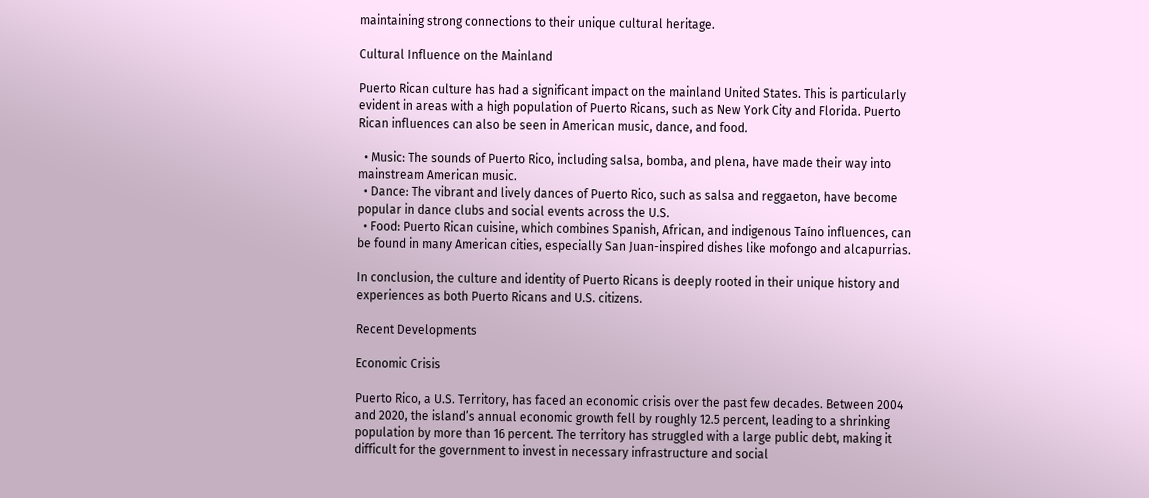maintaining strong connections to their unique cultural heritage.

Cultural Influence on the Mainland

Puerto Rican culture has had a significant impact on the mainland United States. This is particularly evident in areas with a high population of Puerto Ricans, such as New York City and Florida. Puerto Rican influences can also be seen in American music, dance, and food.

  • Music: The sounds of Puerto Rico, including salsa, bomba, and plena, have made their way into mainstream American music.
  • Dance: The vibrant and lively dances of Puerto Rico, such as salsa and reggaeton, have become popular in dance clubs and social events across the U.S.
  • Food: Puerto Rican cuisine, which combines Spanish, African, and indigenous Taíno influences, can be found in many American cities, especially San Juan-inspired dishes like mofongo and alcapurrias.

In conclusion, the culture and identity of Puerto Ricans is deeply rooted in their unique history and experiences as both Puerto Ricans and U.S. citizens.

Recent Developments

Economic Crisis

Puerto Rico, a U.S. Territory, has faced an economic crisis over the past few decades. Between 2004 and 2020, the island’s annual economic growth fell by roughly 12.5 percent, leading to a shrinking population by more than 16 percent. The territory has struggled with a large public debt, making it difficult for the government to invest in necessary infrastructure and social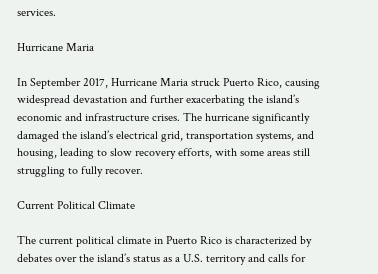services.

Hurricane Maria

In September 2017, Hurricane Maria struck Puerto Rico, causing widespread devastation and further exacerbating the island’s economic and infrastructure crises. The hurricane significantly damaged the island’s electrical grid, transportation systems, and housing, leading to slow recovery efforts, with some areas still struggling to fully recover.

Current Political Climate

The current political climate in Puerto Rico is characterized by debates over the island’s status as a U.S. territory and calls for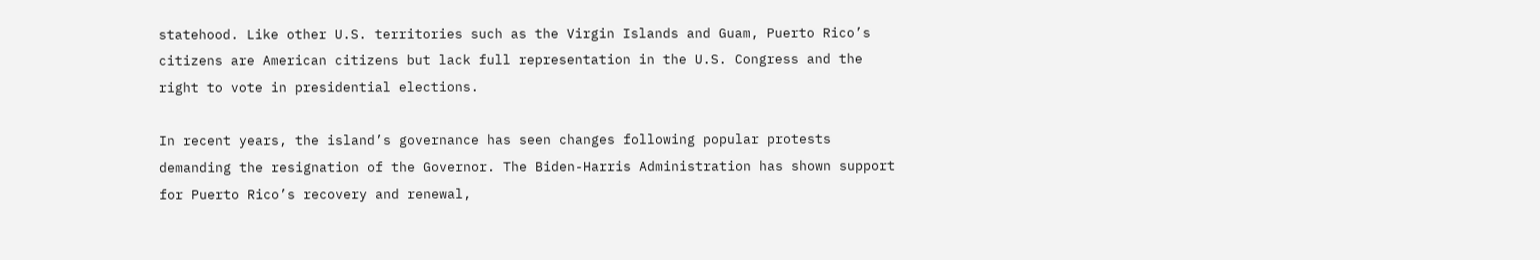statehood. Like other U.S. territories such as the Virgin Islands and Guam, Puerto Rico’s citizens are American citizens but lack full representation in the U.S. Congress and the right to vote in presidential elections.

In recent years, the island’s governance has seen changes following popular protests demanding the resignation of the Governor. The Biden-Harris Administration has shown support for Puerto Rico’s recovery and renewal,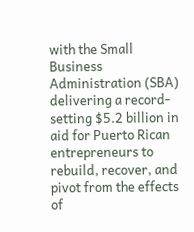with the Small Business Administration (SBA) delivering a record-setting $5.2 billion in aid for Puerto Rican entrepreneurs to rebuild, recover, and pivot from the effects of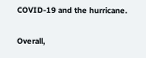COVID-19 and the hurricane.

Overall,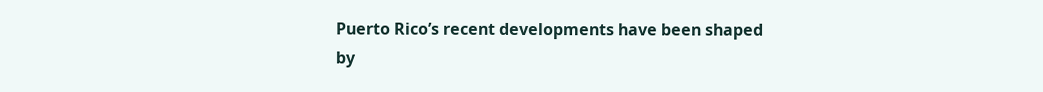Puerto Rico’s recent developments have been shaped by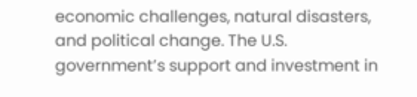economic challenges, natural disasters, and political change. The U.S. government’s support and investment in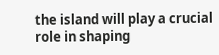the island will play a crucial role in shaping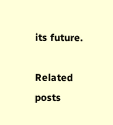its future.

Related posts